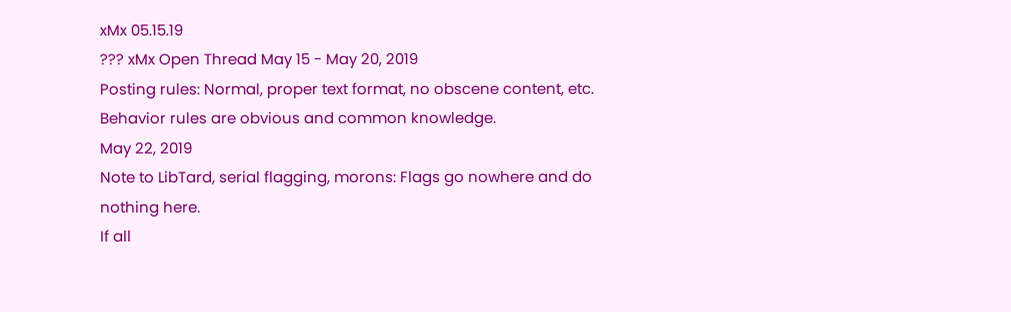xMx 05.15.19
??? xMx Open Thread May 15 - May 20, 2019
Posting rules: Normal, proper text format, no obscene content, etc.
Behavior rules are obvious and common knowledge.
May 22, 2019
Note to LibTard, serial flagging, morons: Flags go nowhere and do nothing here.
If all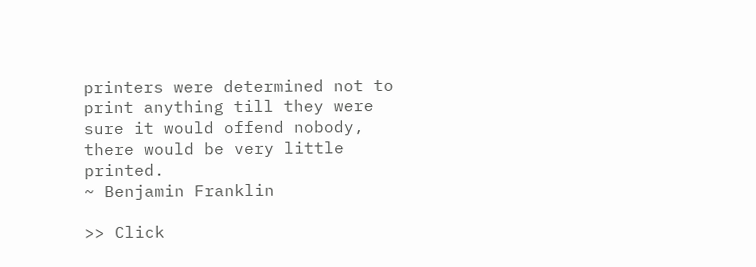printers were determined not to print anything till they were sure it would offend nobody, there would be very little printed.
~ Benjamin Franklin

>> Click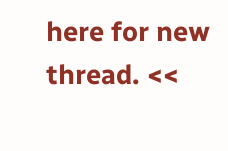here for new thread. <<